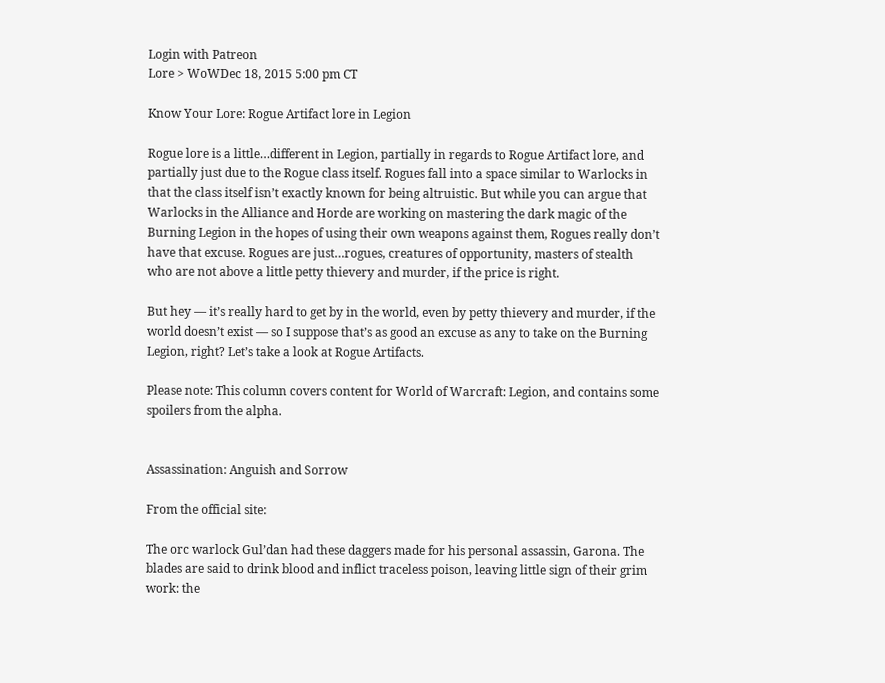Login with Patreon
Lore > WoWDec 18, 2015 5:00 pm CT

Know Your Lore: Rogue Artifact lore in Legion

Rogue lore is a little…different in Legion, partially in regards to Rogue Artifact lore, and partially just due to the Rogue class itself. Rogues fall into a space similar to Warlocks in that the class itself isn’t exactly known for being altruistic. But while you can argue that Warlocks in the Alliance and Horde are working on mastering the dark magic of the Burning Legion in the hopes of using their own weapons against them, Rogues really don’t have that excuse. Rogues are just…rogues, creatures of opportunity, masters of stealth who are not above a little petty thievery and murder, if the price is right.

But hey — it’s really hard to get by in the world, even by petty thievery and murder, if the world doesn’t exist — so I suppose that’s as good an excuse as any to take on the Burning Legion, right? Let’s take a look at Rogue Artifacts.

Please note: This column covers content for World of Warcraft: Legion, and contains some spoilers from the alpha.


Assassination: Anguish and Sorrow

From the official site:

The orc warlock Gul’dan had these daggers made for his personal assassin, Garona. The blades are said to drink blood and inflict traceless poison, leaving little sign of their grim work: the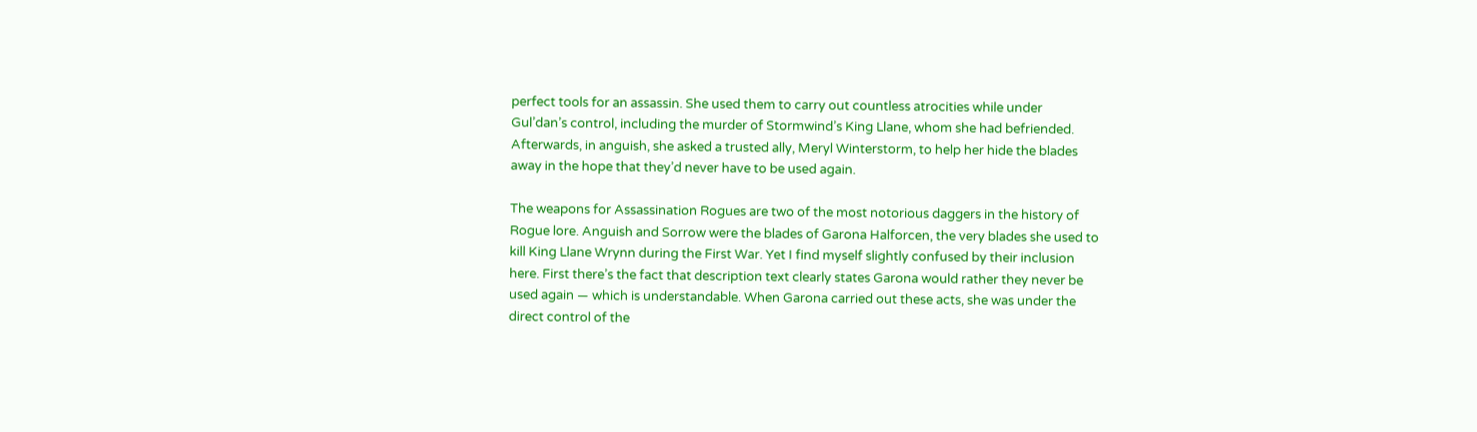perfect tools for an assassin. She used them to carry out countless atrocities while under Gul’dan’s control, including the murder of Stormwind’s King Llane, whom she had befriended. Afterwards, in anguish, she asked a trusted ally, Meryl Winterstorm, to help her hide the blades away in the hope that they’d never have to be used again.

The weapons for Assassination Rogues are two of the most notorious daggers in the history of Rogue lore. Anguish and Sorrow were the blades of Garona Halforcen, the very blades she used to kill King Llane Wrynn during the First War. Yet I find myself slightly confused by their inclusion here. First there’s the fact that description text clearly states Garona would rather they never be used again — which is understandable. When Garona carried out these acts, she was under the direct control of the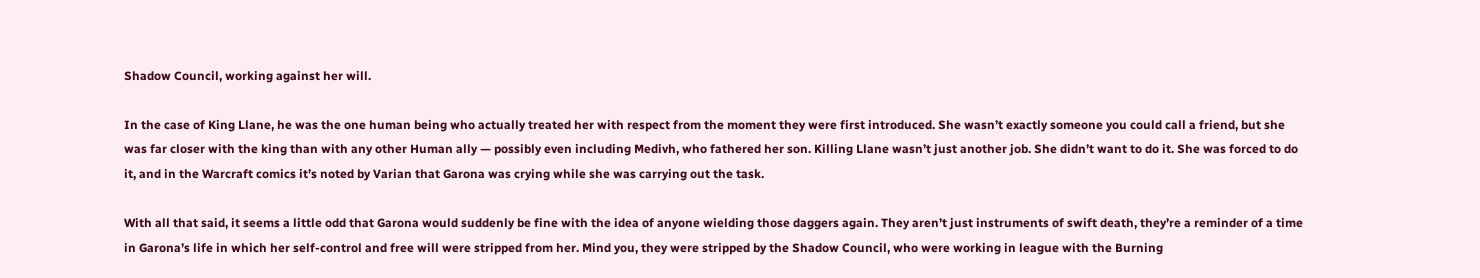Shadow Council, working against her will.

In the case of King Llane, he was the one human being who actually treated her with respect from the moment they were first introduced. She wasn’t exactly someone you could call a friend, but she was far closer with the king than with any other Human ally — possibly even including Medivh, who fathered her son. Killing Llane wasn’t just another job. She didn’t want to do it. She was forced to do it, and in the Warcraft comics it’s noted by Varian that Garona was crying while she was carrying out the task.

With all that said, it seems a little odd that Garona would suddenly be fine with the idea of anyone wielding those daggers again. They aren’t just instruments of swift death, they’re a reminder of a time in Garona’s life in which her self-control and free will were stripped from her. Mind you, they were stripped by the Shadow Council, who were working in league with the Burning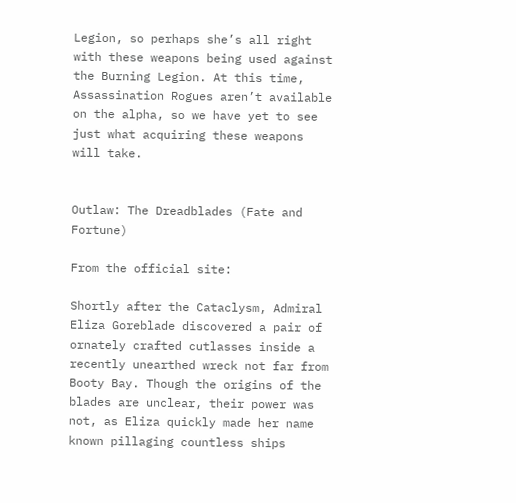Legion, so perhaps she’s all right with these weapons being used against the Burning Legion. At this time, Assassination Rogues aren’t available on the alpha, so we have yet to see just what acquiring these weapons will take.


Outlaw: The Dreadblades (Fate and Fortune)

From the official site:

Shortly after the Cataclysm, Admiral Eliza Goreblade discovered a pair of ornately crafted cutlasses inside a recently unearthed wreck not far from Booty Bay. Though the origins of the blades are unclear, their power was not, as Eliza quickly made her name known pillaging countless ships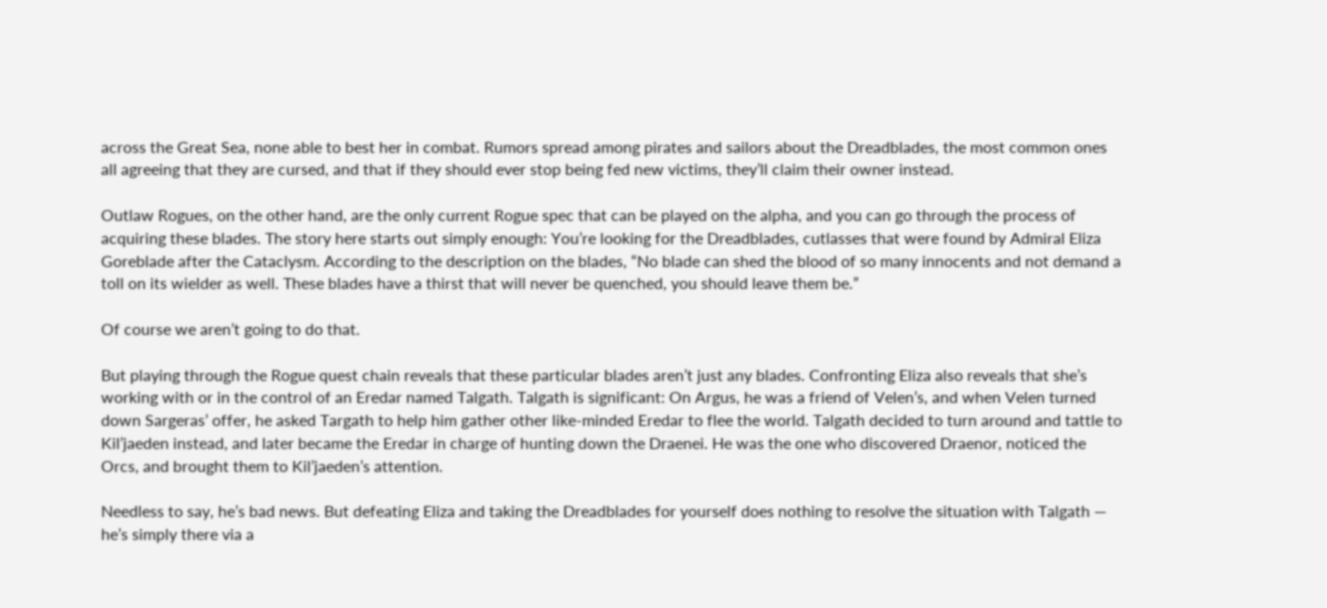across the Great Sea, none able to best her in combat. Rumors spread among pirates and sailors about the Dreadblades, the most common ones all agreeing that they are cursed, and that if they should ever stop being fed new victims, they’ll claim their owner instead.

Outlaw Rogues, on the other hand, are the only current Rogue spec that can be played on the alpha, and you can go through the process of acquiring these blades. The story here starts out simply enough: You’re looking for the Dreadblades, cutlasses that were found by Admiral Eliza Goreblade after the Cataclysm. According to the description on the blades, “No blade can shed the blood of so many innocents and not demand a toll on its wielder as well. These blades have a thirst that will never be quenched, you should leave them be.”

Of course we aren’t going to do that.

But playing through the Rogue quest chain reveals that these particular blades aren’t just any blades. Confronting Eliza also reveals that she’s working with or in the control of an Eredar named Talgath. Talgath is significant: On Argus, he was a friend of Velen’s, and when Velen turned down Sargeras’ offer, he asked Targath to help him gather other like-minded Eredar to flee the world. Talgath decided to turn around and tattle to Kil’jaeden instead, and later became the Eredar in charge of hunting down the Draenei. He was the one who discovered Draenor, noticed the Orcs, and brought them to Kil’jaeden’s attention.

Needless to say, he’s bad news. But defeating Eliza and taking the Dreadblades for yourself does nothing to resolve the situation with Talgath — he’s simply there via a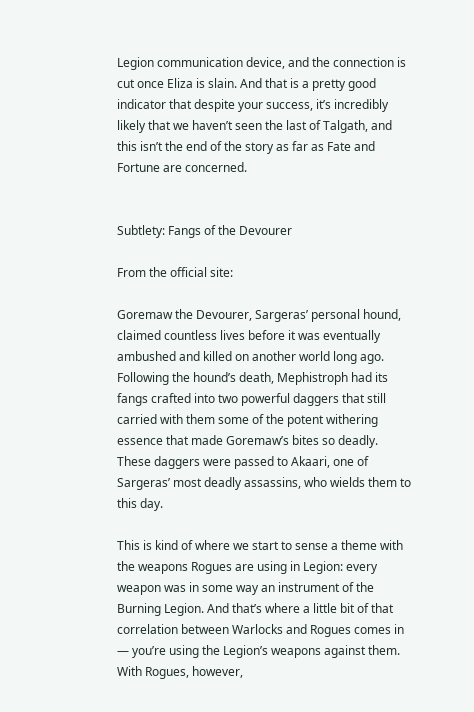Legion communication device, and the connection is cut once Eliza is slain. And that is a pretty good indicator that despite your success, it’s incredibly likely that we haven’t seen the last of Talgath, and this isn’t the end of the story as far as Fate and Fortune are concerned.


Subtlety: Fangs of the Devourer

From the official site:

Goremaw the Devourer, Sargeras’ personal hound, claimed countless lives before it was eventually ambushed and killed on another world long ago. Following the hound’s death, Mephistroph had its fangs crafted into two powerful daggers that still carried with them some of the potent withering essence that made Goremaw’s bites so deadly. These daggers were passed to Akaari, one of Sargeras’ most deadly assassins, who wields them to this day.

This is kind of where we start to sense a theme with the weapons Rogues are using in Legion: every weapon was in some way an instrument of the Burning Legion. And that’s where a little bit of that correlation between Warlocks and Rogues comes in — you’re using the Legion’s weapons against them. With Rogues, however,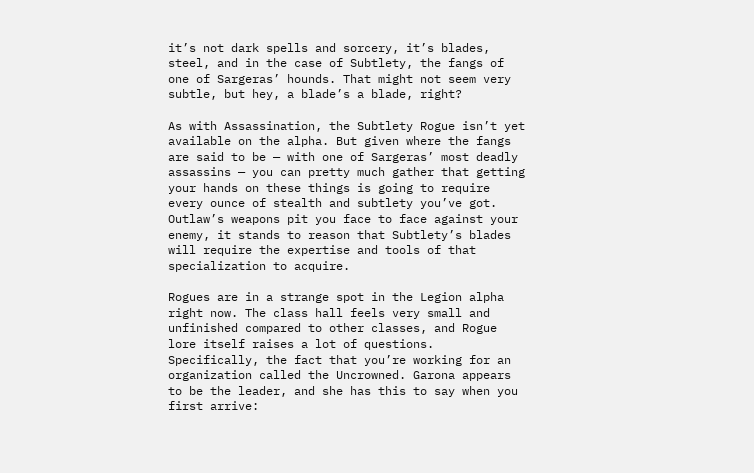it’s not dark spells and sorcery, it’s blades, steel, and in the case of Subtlety, the fangs of one of Sargeras’ hounds. That might not seem very subtle, but hey, a blade’s a blade, right?

As with Assassination, the Subtlety Rogue isn’t yet available on the alpha. But given where the fangs are said to be — with one of Sargeras’ most deadly assassins — you can pretty much gather that getting your hands on these things is going to require every ounce of stealth and subtlety you’ve got. Outlaw’s weapons pit you face to face against your enemy, it stands to reason that Subtlety’s blades will require the expertise and tools of that specialization to acquire.

Rogues are in a strange spot in the Legion alpha right now. The class hall feels very small and unfinished compared to other classes, and Rogue lore itself raises a lot of questions. Specifically, the fact that you’re working for an organization called the Uncrowned. Garona appears to be the leader, and she has this to say when you first arrive: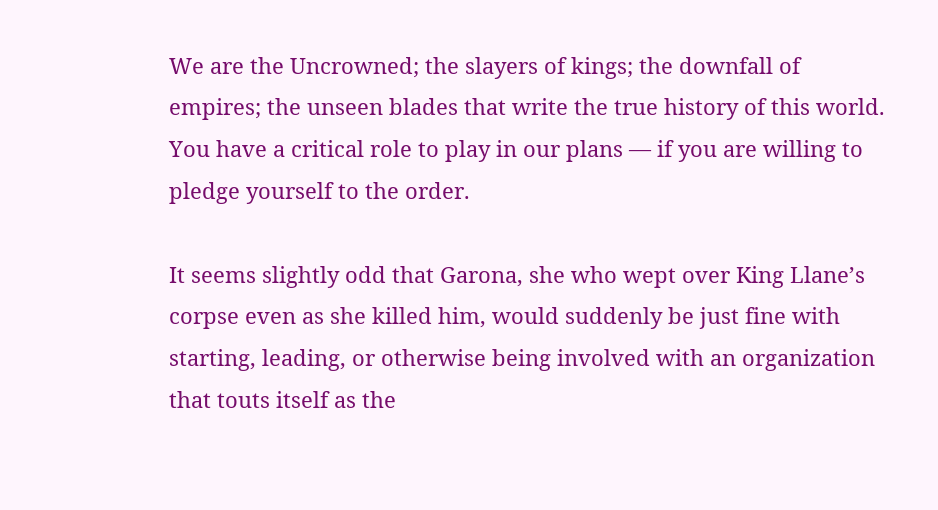We are the Uncrowned; the slayers of kings; the downfall of empires; the unseen blades that write the true history of this world. You have a critical role to play in our plans — if you are willing to pledge yourself to the order.

It seems slightly odd that Garona, she who wept over King Llane’s corpse even as she killed him, would suddenly be just fine with starting, leading, or otherwise being involved with an organization that touts itself as the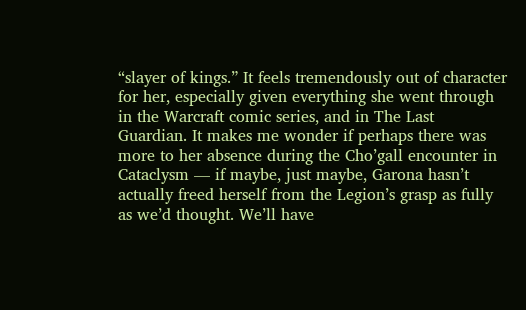“slayer of kings.” It feels tremendously out of character for her, especially given everything she went through in the Warcraft comic series, and in The Last Guardian. It makes me wonder if perhaps there was more to her absence during the Cho’gall encounter in Cataclysm — if maybe, just maybe, Garona hasn’t actually freed herself from the Legion’s grasp as fully as we’d thought. We’ll have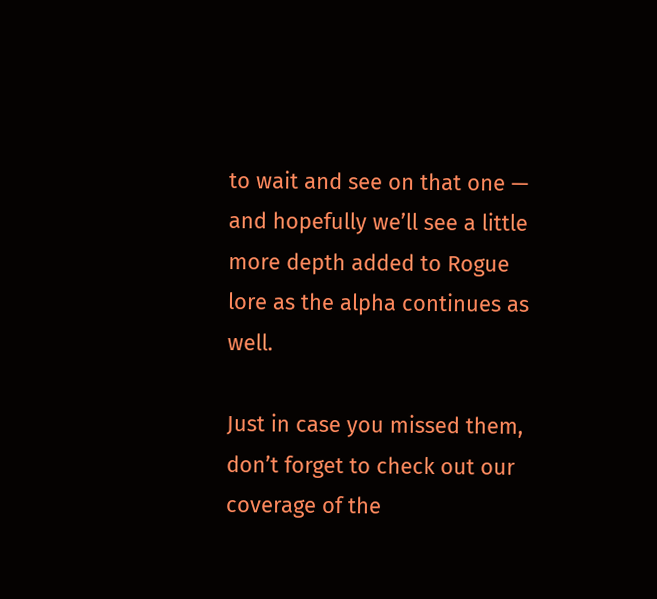to wait and see on that one — and hopefully we’ll see a little more depth added to Rogue lore as the alpha continues as well.

Just in case you missed them, don’t forget to check out our coverage of the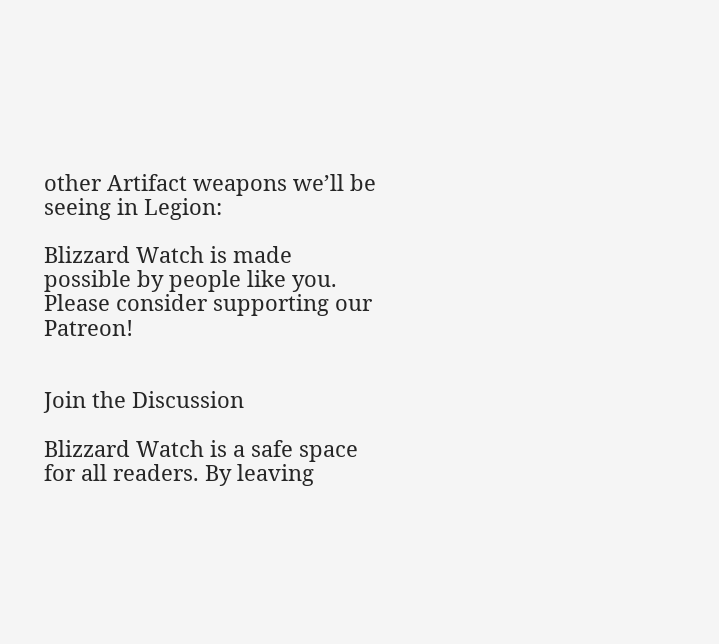other Artifact weapons we’ll be seeing in Legion:

Blizzard Watch is made possible by people like you.
Please consider supporting our Patreon!


Join the Discussion

Blizzard Watch is a safe space for all readers. By leaving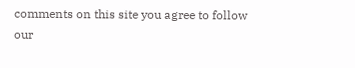comments on this site you agree to follow our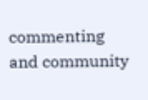commenting and community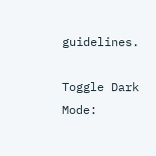guidelines.

Toggle Dark Mode: